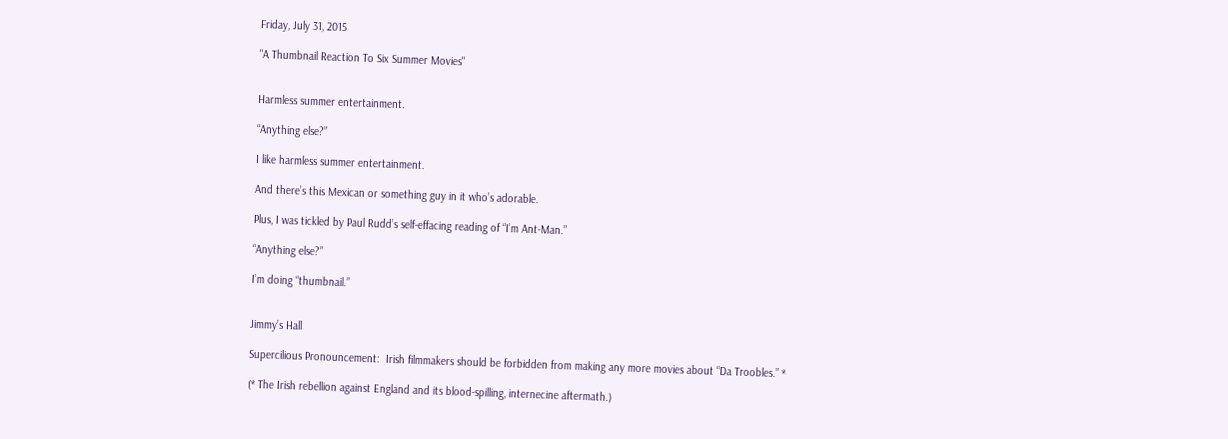Friday, July 31, 2015

"A Thumbnail Reaction To Six Summer Movies"


Harmless summer entertainment.

“Anything else?”

I like harmless summer entertainment.

And there’s this Mexican or something guy in it who’s adorable.

Plus, I was tickled by Paul Rudd’s self-effacing reading of “I’m Ant-Man.”

“Anything else?”

I’m doing “thumbnail.”


Jimmy’s Hall

Supercilious Pronouncement:  Irish filmmakers should be forbidden from making any more movies about “Da Troobles.” *

(* The Irish rebellion against England and its blood-spilling, internecine aftermath.)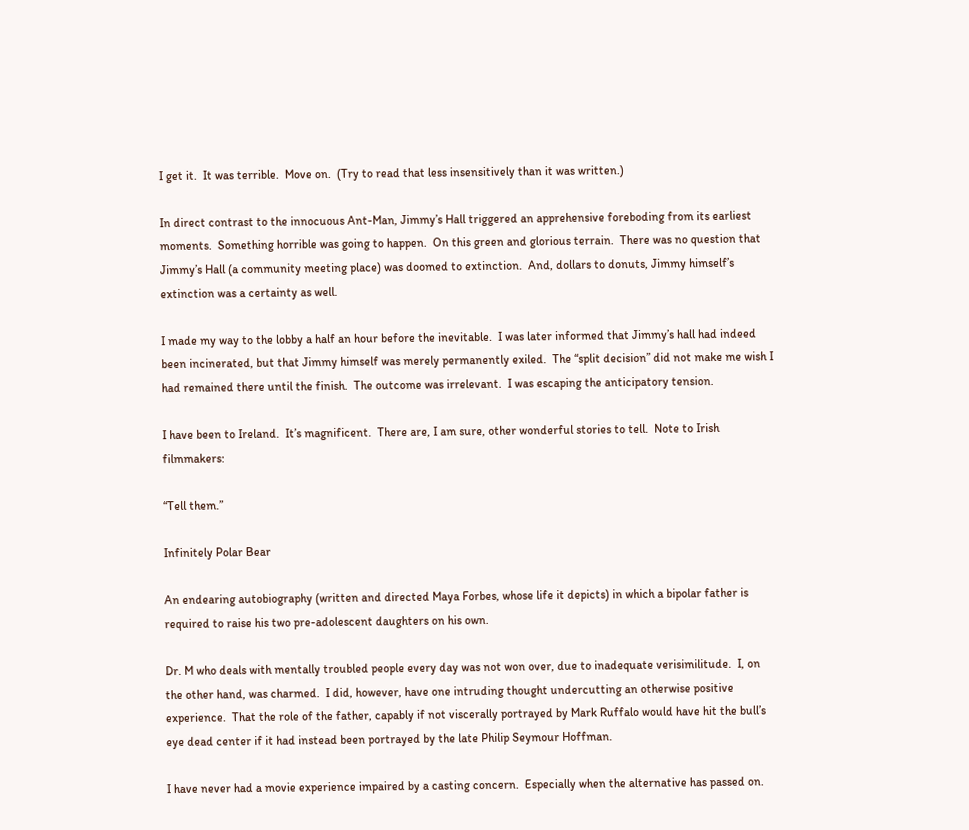I get it.  It was terrible.  Move on.  (Try to read that less insensitively than it was written.)

In direct contrast to the innocuous Ant-Man, Jimmy’s Hall triggered an apprehensive foreboding from its earliest moments.  Something horrible was going to happen.  On this green and glorious terrain.  There was no question that Jimmy’s Hall (a community meeting place) was doomed to extinction.  And, dollars to donuts, Jimmy himself’s extinction was a certainty as well.

I made my way to the lobby a half an hour before the inevitable.  I was later informed that Jimmy’s hall had indeed been incinerated, but that Jimmy himself was merely permanently exiled.  The “split decision” did not make me wish I had remained there until the finish.  The outcome was irrelevant.  I was escaping the anticipatory tension.

I have been to Ireland.  It’s magnificent.  There are, I am sure, other wonderful stories to tell.  Note to Irish filmmakers:

“Tell them.”

Infinitely Polar Bear

An endearing autobiography (written and directed Maya Forbes, whose life it depicts) in which a bipolar father is required to raise his two pre-adolescent daughters on his own.

Dr. M who deals with mentally troubled people every day was not won over, due to inadequate verisimilitude.  I, on the other hand, was charmed.  I did, however, have one intruding thought undercutting an otherwise positive experience.  That the role of the father, capably if not viscerally portrayed by Mark Ruffalo would have hit the bull’s eye dead center if it had instead been portrayed by the late Philip Seymour Hoffman.

I have never had a movie experience impaired by a casting concern.  Especially when the alternative has passed on.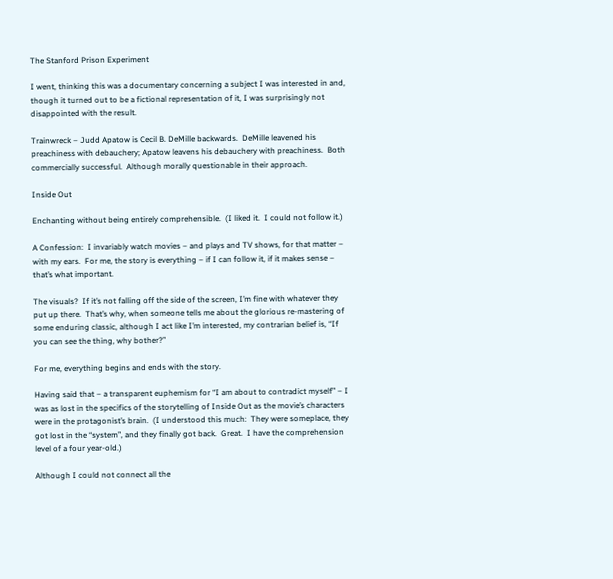The Stanford Prison Experiment

I went, thinking this was a documentary concerning a subject I was interested in and, though it turned out to be a fictional representation of it, I was surprisingly not disappointed with the result.

Trainwreck – Judd Apatow is Cecil B. DeMille backwards.  DeMille leavened his preachiness with debauchery; Apatow leavens his debauchery with preachiness.  Both commercially successful.  Although morally questionable in their approach.

Inside Out

Enchanting without being entirely comprehensible.  (I liked it.  I could not follow it.)

A Confession:  I invariably watch movies – and plays and TV shows, for that matter – with my ears.  For me, the story is everything – if I can follow it, if it makes sense – that’s what important.

The visuals?  If it’s not falling off the side of the screen, I’m fine with whatever they put up there.  That’s why, when someone tells me about the glorious re-mastering of some enduring classic, although I act like I’m interested, my contrarian belief is, “If you can see the thing, why bother?”

For me, everything begins and ends with the story.

Having said that – a transparent euphemism for “I am about to contradict myself” – I was as lost in the specifics of the storytelling of Inside Out as the movie’s characters were in the protagonist’s brain.  (I understood this much:  They were someplace, they got lost in the “system”, and they finally got back.  Great.  I have the comprehension level of a four year-old.)

Although I could not connect all the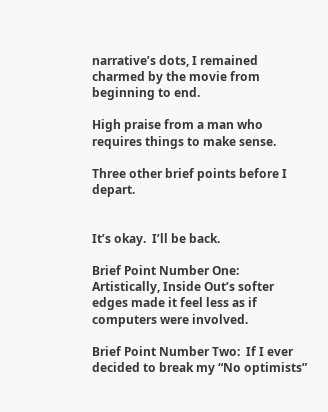narrative’s dots, I remained charmed by the movie from beginning to end.

High praise from a man who requires things to make sense.

Three other brief points before I depart.


It’s okay.  I’ll be back.

Brief Point Number One:  Artistically, Inside Out’s softer edges made it feel less as if computers were involved.

Brief Point Number Two:  If I ever decided to break my “No optimists”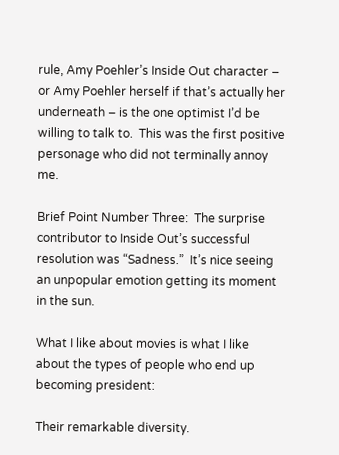rule, Amy Poehler’s Inside Out character – or Amy Poehler herself if that’s actually her underneath – is the one optimist I’d be willing to talk to.  This was the first positive personage who did not terminally annoy me.

Brief Point Number Three:  The surprise contributor to Inside Out’s successful resolution was “Sadness.”  It’s nice seeing an unpopular emotion getting its moment in the sun.

What I like about movies is what I like about the types of people who end up becoming president:

Their remarkable diversity.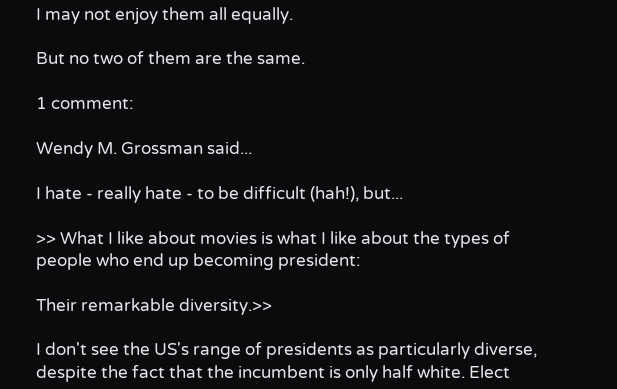I may not enjoy them all equally.

But no two of them are the same.

1 comment:

Wendy M. Grossman said...

I hate - really hate - to be difficult (hah!), but...

>> What I like about movies is what I like about the types of people who end up becoming president:

Their remarkable diversity.>>

I don't see the US's range of presidents as particularly diverse, despite the fact that the incumbent is only half white. Elect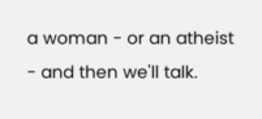a woman - or an atheist - and then we'll talk.